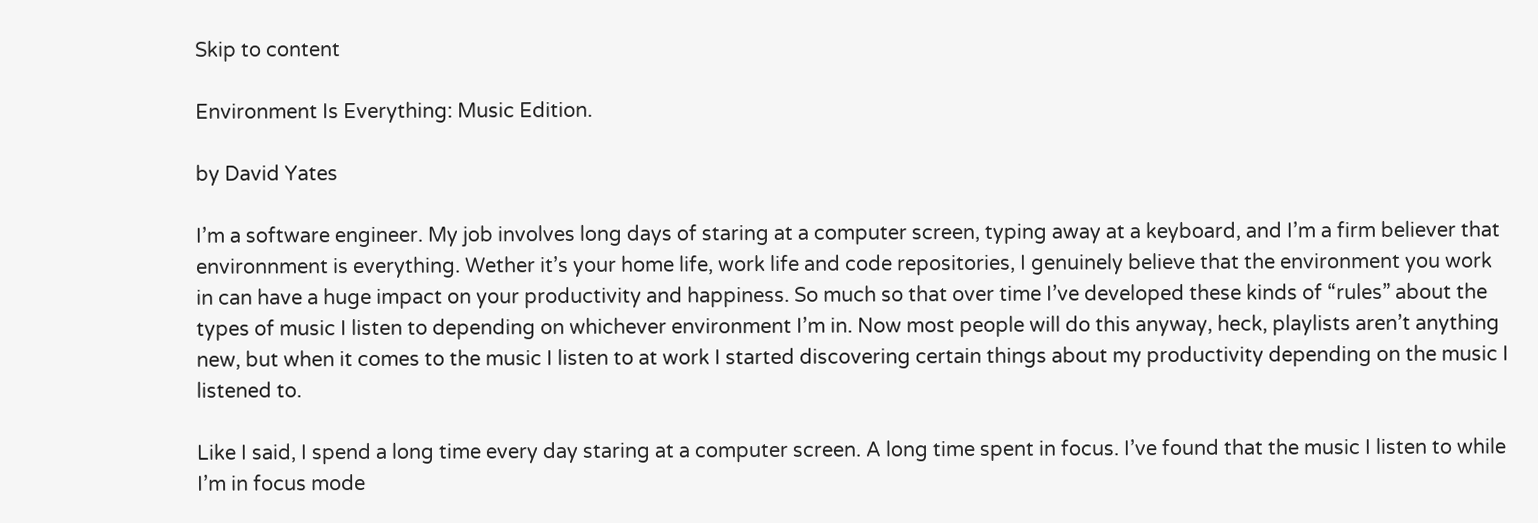Skip to content

Environment Is Everything: Music Edition.

by David Yates

I’m a software engineer. My job involves long days of staring at a computer screen, typing away at a keyboard, and I’m a firm believer that environnment is everything. Wether it’s your home life, work life and code repositories, I genuinely believe that the environment you work in can have a huge impact on your productivity and happiness. So much so that over time I’ve developed these kinds of “rules” about the types of music I listen to depending on whichever environment I’m in. Now most people will do this anyway, heck, playlists aren’t anything new, but when it comes to the music I listen to at work I started discovering certain things about my productivity depending on the music I listened to.

Like I said, I spend a long time every day staring at a computer screen. A long time spent in focus. I’ve found that the music I listen to while I’m in focus mode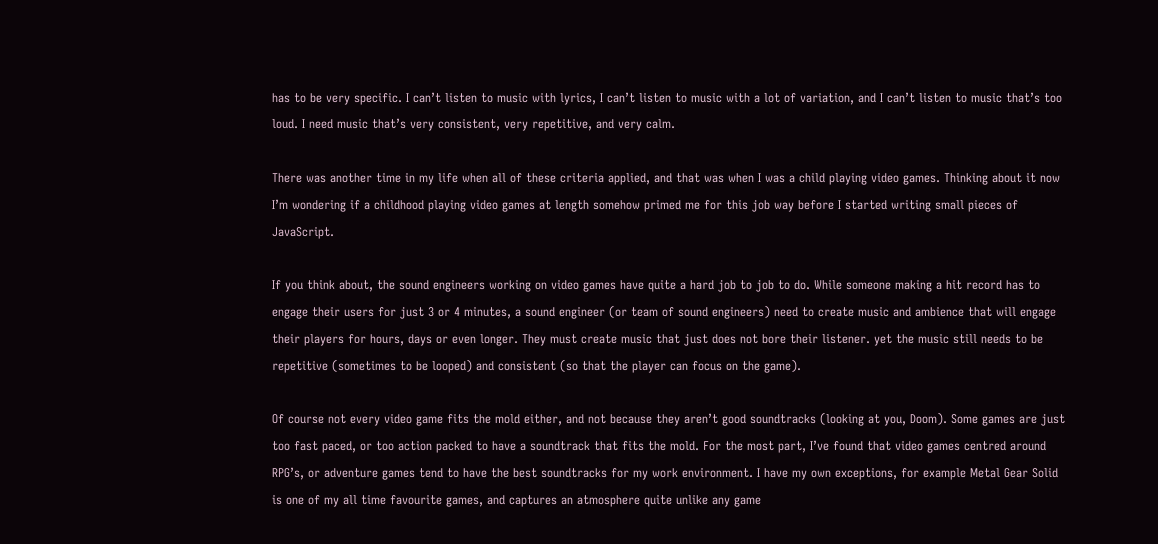has to be very specific. I can’t listen to music with lyrics, I can’t listen to music with a lot of variation, and I can’t listen to music that’s too loud. I need music that’s very consistent, very repetitive, and very calm.

There was another time in my life when all of these criteria applied, and that was when I was a child playing video games. Thinking about it now I’m wondering if a childhood playing video games at length somehow primed me for this job way before I started writing small pieces of JavaScript.

If you think about, the sound engineers working on video games have quite a hard job to job to do. While someone making a hit record has to engage their users for just 3 or 4 minutes, a sound engineer (or team of sound engineers) need to create music and ambience that will engage their players for hours, days or even longer. They must create music that just does not bore their listener. yet the music still needs to be repetitive (sometimes to be looped) and consistent (so that the player can focus on the game).

Of course not every video game fits the mold either, and not because they aren’t good soundtracks (looking at you, Doom). Some games are just too fast paced, or too action packed to have a soundtrack that fits the mold. For the most part, I’ve found that video games centred around RPG’s, or adventure games tend to have the best soundtracks for my work environment. I have my own exceptions, for example Metal Gear Solid is one of my all time favourite games, and captures an atmosphere quite unlike any game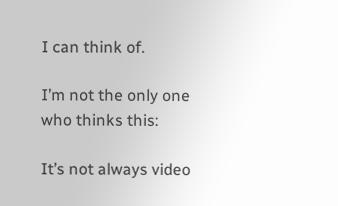I can think of.

I’m not the only one who thinks this:

It’s not always video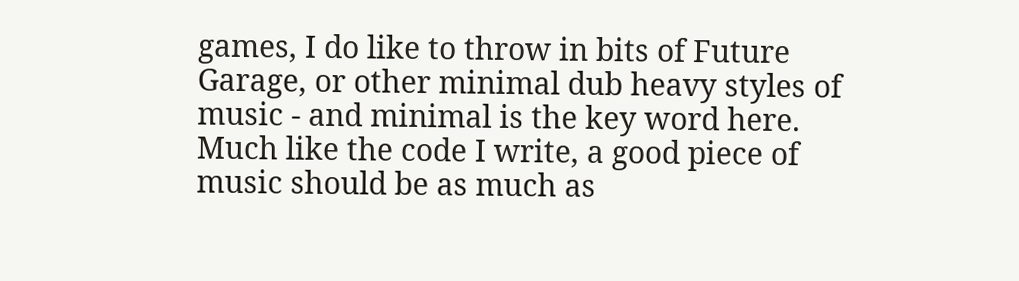games, I do like to throw in bits of Future Garage, or other minimal dub heavy styles of music - and minimal is the key word here. Much like the code I write, a good piece of music should be as much as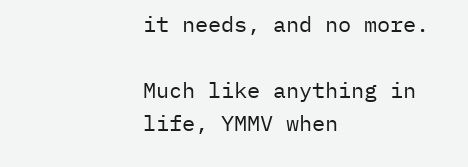it needs, and no more.

Much like anything in life, YMMV when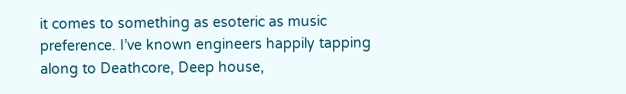it comes to something as esoteric as music preference. I’ve known engineers happily tapping along to Deathcore, Deep house,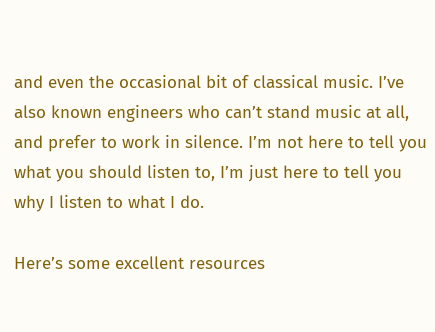and even the occasional bit of classical music. I’ve also known engineers who can’t stand music at all, and prefer to work in silence. I’m not here to tell you what you should listen to, I’m just here to tell you why I listen to what I do.

Here’s some excellent resources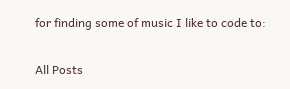for finding some of music I like to code to:

All Posts